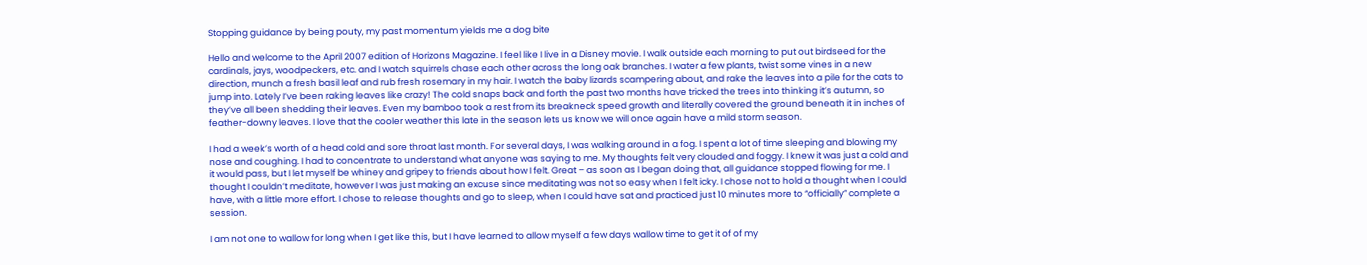Stopping guidance by being pouty, my past momentum yields me a dog bite

Hello and welcome to the April 2007 edition of Horizons Magazine. I feel like I live in a Disney movie. I walk outside each morning to put out birdseed for the cardinals, jays, woodpeckers, etc. and I watch squirrels chase each other across the long oak branches. I water a few plants, twist some vines in a new direction, munch a fresh basil leaf and rub fresh rosemary in my hair. I watch the baby lizards scampering about, and rake the leaves into a pile for the cats to jump into. Lately I’ve been raking leaves like crazy! The cold snaps back and forth the past two months have tricked the trees into thinking it’s autumn, so they’ve all been shedding their leaves. Even my bamboo took a rest from its breakneck speed growth and literally covered the ground beneath it in inches of feather-downy leaves. I love that the cooler weather this late in the season lets us know we will once again have a mild storm season.

I had a week’s worth of a head cold and sore throat last month. For several days, I was walking around in a fog. I spent a lot of time sleeping and blowing my nose and coughing. I had to concentrate to understand what anyone was saying to me. My thoughts felt very clouded and foggy. I knew it was just a cold and it would pass, but I let myself be whiney and gripey to friends about how I felt. Great – as soon as I began doing that, all guidance stopped flowing for me. I thought I couldn’t meditate, however I was just making an excuse since meditating was not so easy when I felt icky. I chose not to hold a thought when I could have, with a little more effort. I chose to release thoughts and go to sleep, when I could have sat and practiced just 10 minutes more to “officially” complete a session.

I am not one to wallow for long when I get like this, but I have learned to allow myself a few days wallow time to get it of of my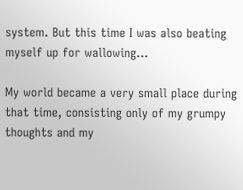system. But this time I was also beating myself up for wallowing…

My world became a very small place during that time, consisting only of my grumpy thoughts and my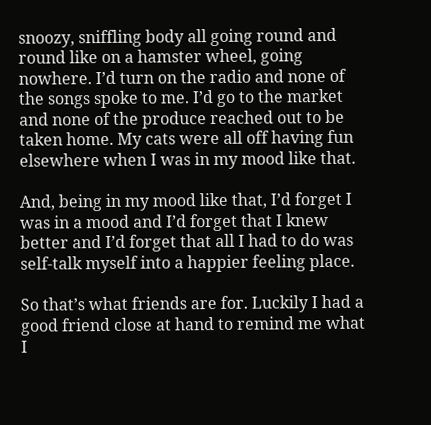snoozy, sniffling body all going round and round like on a hamster wheel, going nowhere. I’d turn on the radio and none of the songs spoke to me. I’d go to the market and none of the produce reached out to be taken home. My cats were all off having fun elsewhere when I was in my mood like that.

And, being in my mood like that, I’d forget I was in a mood and I’d forget that I knew better and I’d forget that all I had to do was self-talk myself into a happier feeling place.

So that’s what friends are for. Luckily I had a good friend close at hand to remind me what I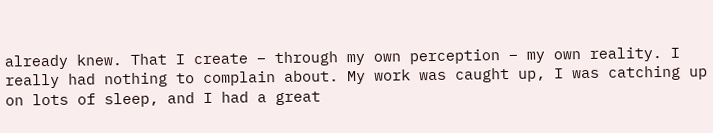already knew. That I create – through my own perception – my own reality. I really had nothing to complain about. My work was caught up, I was catching up on lots of sleep, and I had a great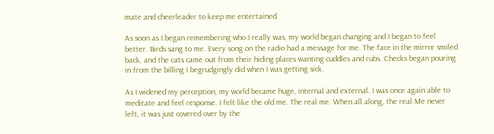mate and cheerleader to keep me entertained.

As soon as I began remembering who I really was, my world began changing and I began to feel better. Birds sang to me. Every song on the radio had a message for me. The face in the mirror smiled back, and the cats came out from their hiding places wanting cuddles and rubs. Checks began pouring in from the billing I begrudgingly did when I was getting sick.

As I widened my perception, my world became huge, internal and external. I was once again able to meditate and feel response. I felt like the old me. The real me. When all along, the real Me never left, it was just covered over by the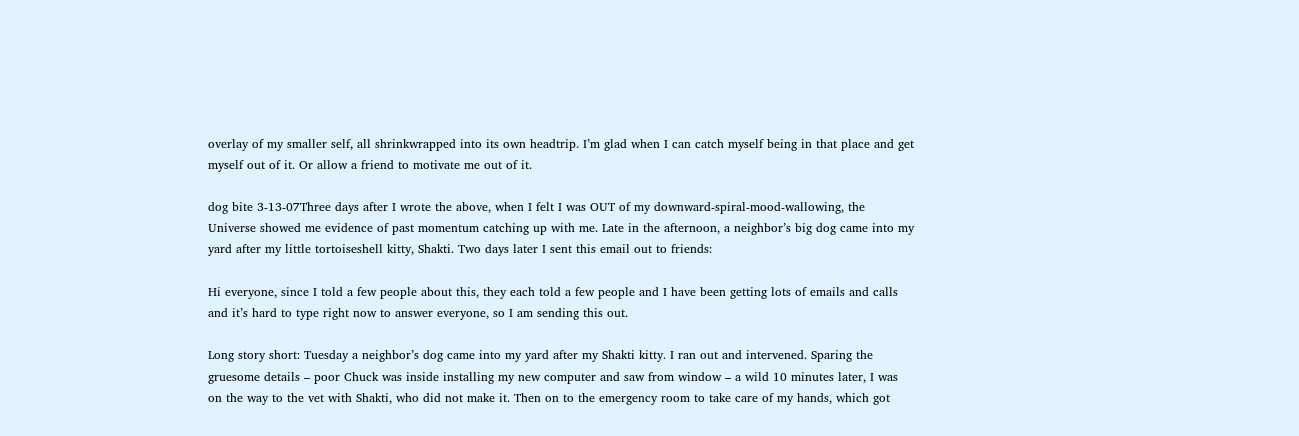overlay of my smaller self, all shrinkwrapped into its own headtrip. I’m glad when I can catch myself being in that place and get myself out of it. Or allow a friend to motivate me out of it.

dog bite 3-13-07Three days after I wrote the above, when I felt I was OUT of my downward-spiral-mood-wallowing, the Universe showed me evidence of past momentum catching up with me. Late in the afternoon, a neighbor’s big dog came into my yard after my little tortoiseshell kitty, Shakti. Two days later I sent this email out to friends:

Hi everyone, since I told a few people about this, they each told a few people and I have been getting lots of emails and calls and it’s hard to type right now to answer everyone, so I am sending this out.

Long story short: Tuesday a neighbor’s dog came into my yard after my Shakti kitty. I ran out and intervened. Sparing the gruesome details – poor Chuck was inside installing my new computer and saw from window – a wild 10 minutes later, I was on the way to the vet with Shakti, who did not make it. Then on to the emergency room to take care of my hands, which got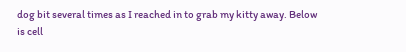dog bit several times as I reached in to grab my kitty away. Below is cell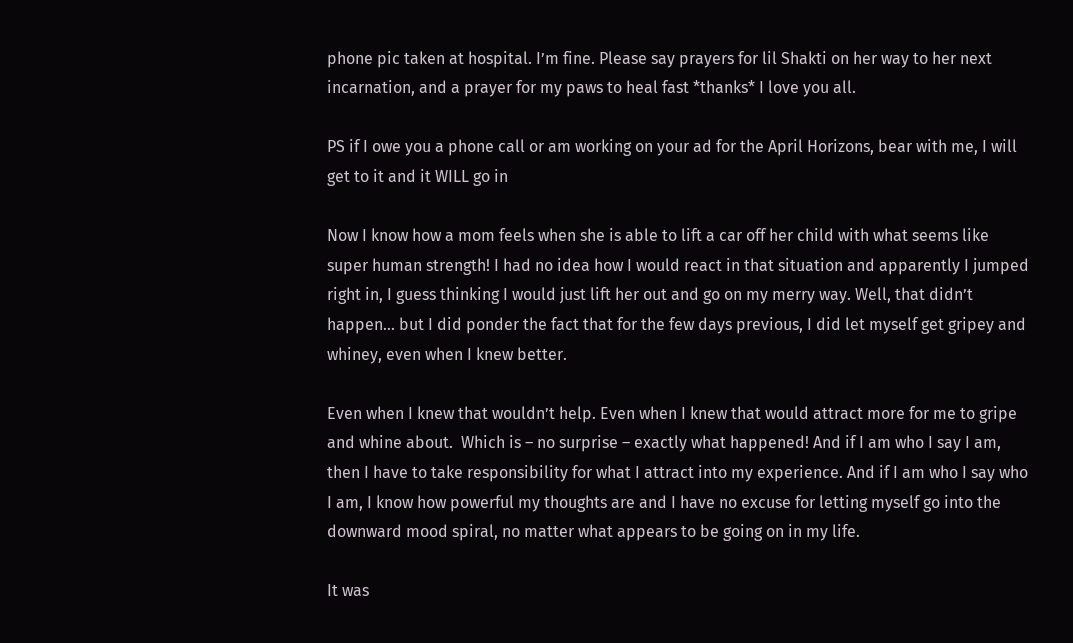phone pic taken at hospital. I’m fine. Please say prayers for lil Shakti on her way to her next incarnation, and a prayer for my paws to heal fast *thanks* I love you all.

PS if I owe you a phone call or am working on your ad for the April Horizons, bear with me, I will get to it and it WILL go in

Now I know how a mom feels when she is able to lift a car off her child with what seems like super human strength! I had no idea how I would react in that situation and apparently I jumped right in, I guess thinking I would just lift her out and go on my merry way. Well, that didn’t happen… but I did ponder the fact that for the few days previous, I did let myself get gripey and whiney, even when I knew better.

Even when I knew that wouldn’t help. Even when I knew that would attract more for me to gripe and whine about.  Which is – no surprise – exactly what happened! And if I am who I say I am, then I have to take responsibility for what I attract into my experience. And if I am who I say who I am, I know how powerful my thoughts are and I have no excuse for letting myself go into the downward mood spiral, no matter what appears to be going on in my life.

It was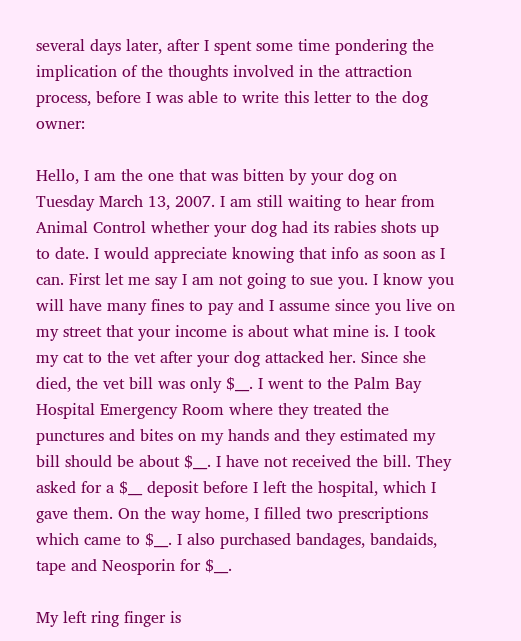several days later, after I spent some time pondering the implication of the thoughts involved in the attraction process, before I was able to write this letter to the dog owner:

Hello, I am the one that was bitten by your dog on Tuesday March 13, 2007. I am still waiting to hear from Animal Control whether your dog had its rabies shots up to date. I would appreciate knowing that info as soon as I can. First let me say I am not going to sue you. I know you will have many fines to pay and I assume since you live on my street that your income is about what mine is. I took my cat to the vet after your dog attacked her. Since she died, the vet bill was only $__. I went to the Palm Bay Hospital Emergency Room where they treated the punctures and bites on my hands and they estimated my bill should be about $__. I have not received the bill. They asked for a $__ deposit before I left the hospital, which I gave them. On the way home, I filled two prescriptions which came to $__. I also purchased bandages, bandaids, tape and Neosporin for $__.

My left ring finger is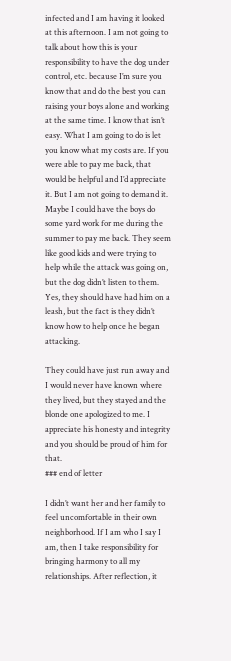infected and I am having it looked at this afternoon. I am not going to talk about how this is your responsibility to have the dog under control, etc. because I’m sure you know that and do the best you can raising your boys alone and working at the same time. I know that isn’t easy. What I am going to do is let you know what my costs are. If you were able to pay me back, that would be helpful and I’d appreciate it. But I am not going to demand it. Maybe I could have the boys do some yard work for me during the summer to pay me back. They seem like good kids and were trying to help while the attack was going on, but the dog didn’t listen to them. Yes, they should have had him on a leash, but the fact is they didn’t know how to help once he began attacking.

They could have just run away and I would never have known where they lived, but they stayed and the blonde one apologized to me. I appreciate his honesty and integrity and you should be proud of him for that.
### end of letter

I didn’t want her and her family to feel uncomfortable in their own neighborhood. If I am who I say I am, then I take responsibility for bringing harmony to all my relationships. After reflection, it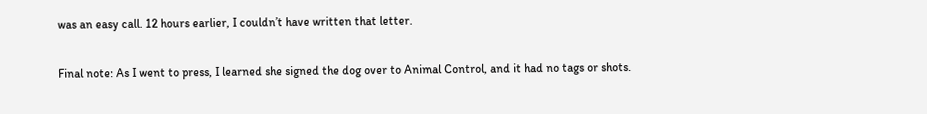was an easy call. 12 hours earlier, I couldn’t have written that letter.

Final note: As I went to press, I learned she signed the dog over to Animal Control, and it had no tags or shots.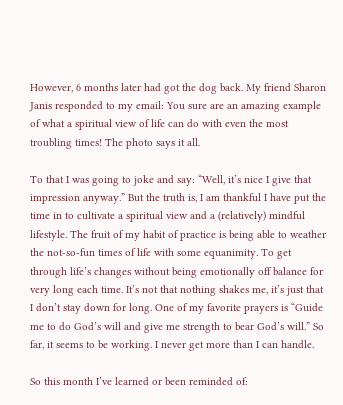However, 6 months later had got the dog back. My friend Sharon Janis responded to my email: You sure are an amazing example of what a spiritual view of life can do with even the most troubling times! The photo says it all.

To that I was going to joke and say: “Well, it’s nice I give that impression anyway.” But the truth is, I am thankful I have put the time in to cultivate a spiritual view and a (relatively) mindful lifestyle. The fruit of my habit of practice is being able to weather the not-so-fun times of life with some equanimity. To get through life’s changes without being emotionally off balance for very long each time. It’s not that nothing shakes me, it’s just that I don’t stay down for long. One of my favorite prayers is “Guide me to do God’s will and give me strength to bear God’s will.” So far, it seems to be working. I never get more than I can handle.

So this month I’ve learned or been reminded of: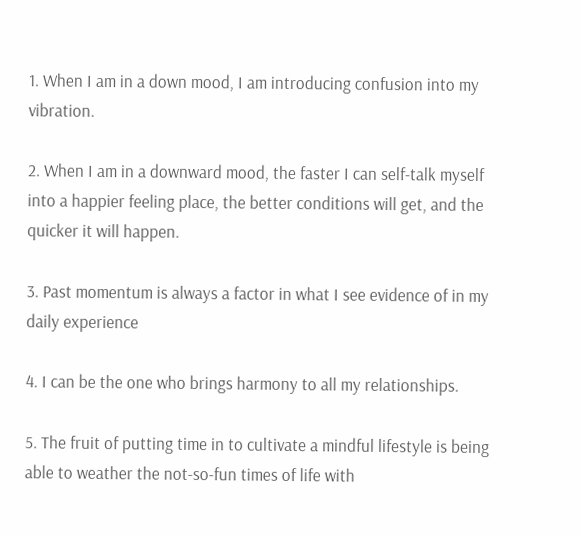1. When I am in a down mood, I am introducing confusion into my vibration.

2. When I am in a downward mood, the faster I can self-talk myself into a happier feeling place, the better conditions will get, and the quicker it will happen.

3. Past momentum is always a factor in what I see evidence of in my daily experience

4. I can be the one who brings harmony to all my relationships.

5. The fruit of putting time in to cultivate a mindful lifestyle is being able to weather the not-so-fun times of life with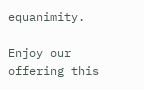equanimity.

Enjoy our offering this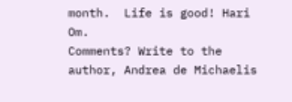month.  Life is good! Hari Om.
Comments? Write to the author, Andrea de Michaelis